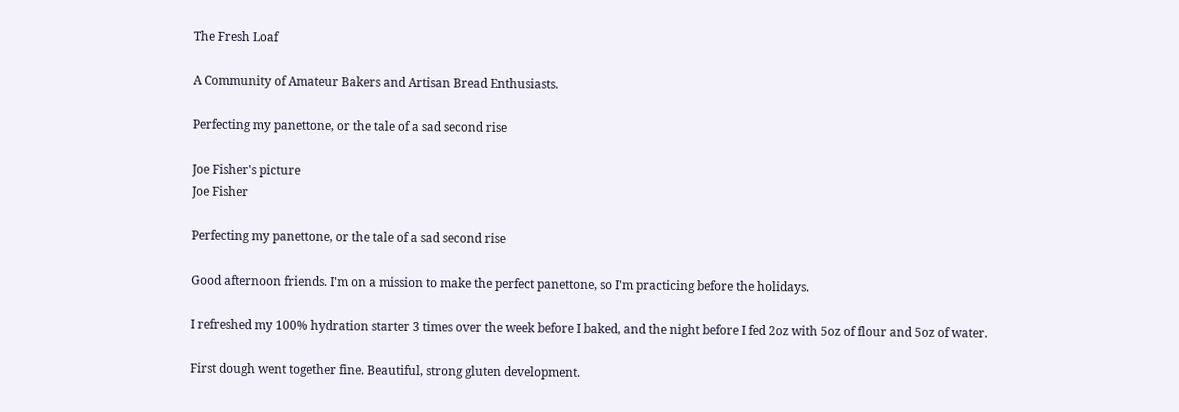The Fresh Loaf

A Community of Amateur Bakers and Artisan Bread Enthusiasts.

Perfecting my panettone, or the tale of a sad second rise

Joe Fisher's picture
Joe Fisher

Perfecting my panettone, or the tale of a sad second rise

Good afternoon friends. I'm on a mission to make the perfect panettone, so I'm practicing before the holidays.

I refreshed my 100% hydration starter 3 times over the week before I baked, and the night before I fed 2oz with 5oz of flour and 5oz of water.

First dough went together fine. Beautiful, strong gluten development.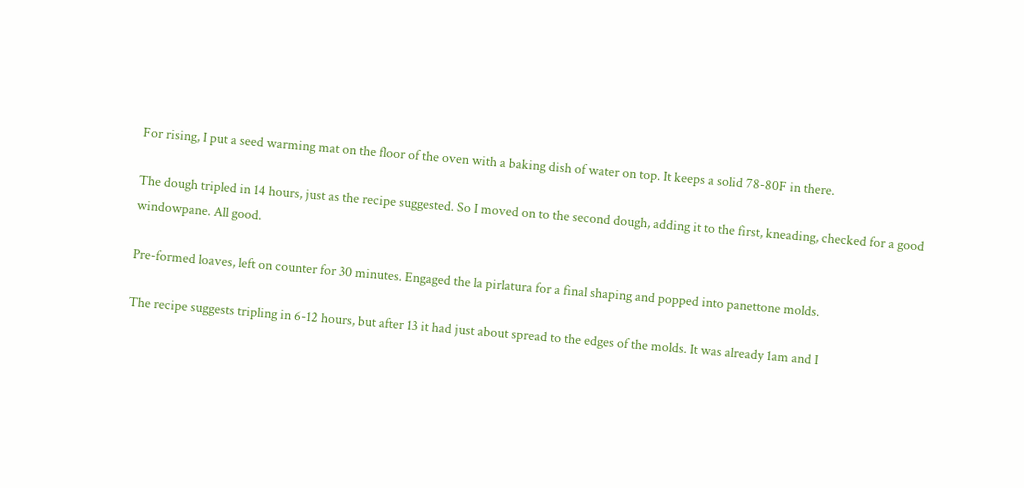For rising, I put a seed warming mat on the floor of the oven with a baking dish of water on top. It keeps a solid 78-80F in there.

The dough tripled in 14 hours, just as the recipe suggested. So I moved on to the second dough, adding it to the first, kneading, checked for a good windowpane. All good.

Pre-formed loaves, left on counter for 30 minutes. Engaged the la pirlatura for a final shaping and popped into panettone molds.

The recipe suggests tripling in 6-12 hours, but after 13 it had just about spread to the edges of the molds. It was already 1am and I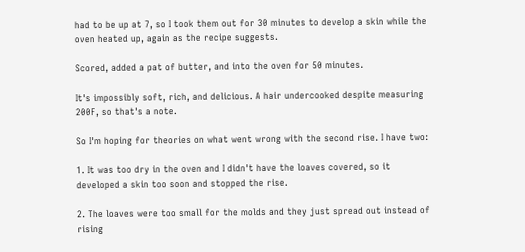had to be up at 7, so I took them out for 30 minutes to develop a skin while the oven heated up, again as the recipe suggests.

Scored, added a pat of butter, and into the oven for 50 minutes.

It's impossibly soft, rich, and delicious. A hair undercooked despite measuring 200F, so that's a note.

So I'm hoping for theories on what went wrong with the second rise. I have two:

1. It was too dry in the oven and I didn't have the loaves covered, so it developed a skin too soon and stopped the rise.

2. The loaves were too small for the molds and they just spread out instead of rising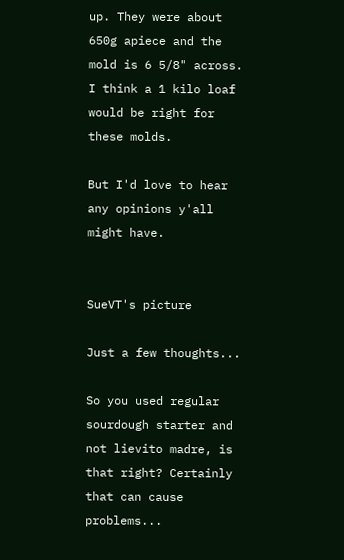up. They were about 650g apiece and the mold is 6 5/8" across. I think a 1 kilo loaf would be right for these molds.

But I'd love to hear any opinions y'all might have.


SueVT's picture

Just a few thoughts...

So you used regular sourdough starter and not lievito madre, is that right? Certainly that can cause problems...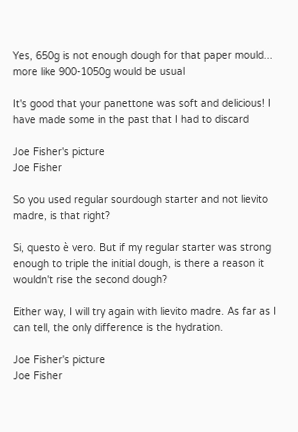Yes, 650g is not enough dough for that paper mould... more like 900-1050g would be usual

It's good that your panettone was soft and delicious! I have made some in the past that I had to discard

Joe Fisher's picture
Joe Fisher

So you used regular sourdough starter and not lievito madre, is that right?

Si, questo è vero. But if my regular starter was strong enough to triple the initial dough, is there a reason it wouldn't rise the second dough?

Either way, I will try again with lievito madre. As far as I can tell, the only difference is the hydration.

Joe Fisher's picture
Joe Fisher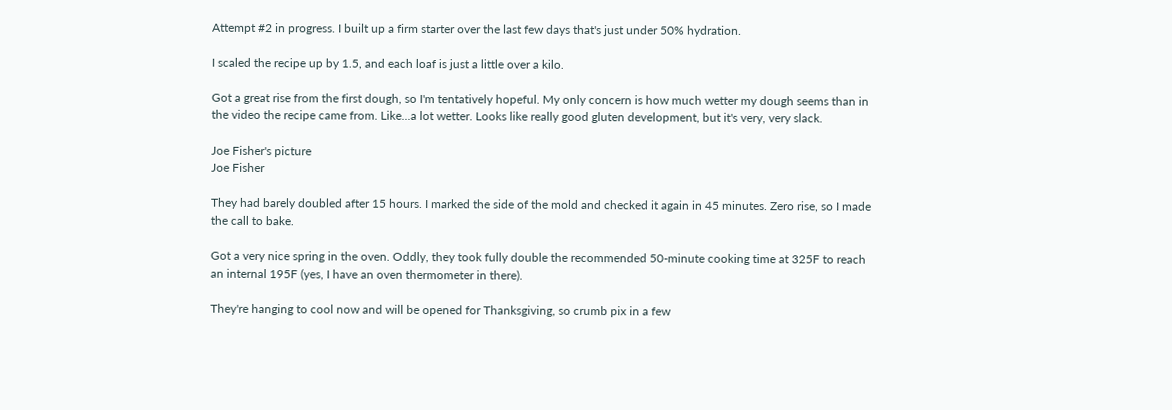Attempt #2 in progress. I built up a firm starter over the last few days that's just under 50% hydration.

I scaled the recipe up by 1.5, and each loaf is just a little over a kilo.

Got a great rise from the first dough, so I'm tentatively hopeful. My only concern is how much wetter my dough seems than in the video the recipe came from. Like...a lot wetter. Looks like really good gluten development, but it's very, very slack.

Joe Fisher's picture
Joe Fisher

They had barely doubled after 15 hours. I marked the side of the mold and checked it again in 45 minutes. Zero rise, so I made the call to bake.

Got a very nice spring in the oven. Oddly, they took fully double the recommended 50-minute cooking time at 325F to reach an internal 195F (yes, I have an oven thermometer in there).

They're hanging to cool now and will be opened for Thanksgiving, so crumb pix in a few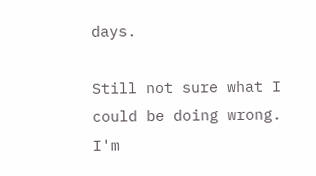days.

Still not sure what I could be doing wrong. I'm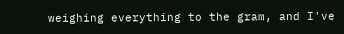weighing everything to the gram, and I've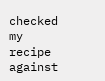checked my recipe against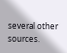several other sources.